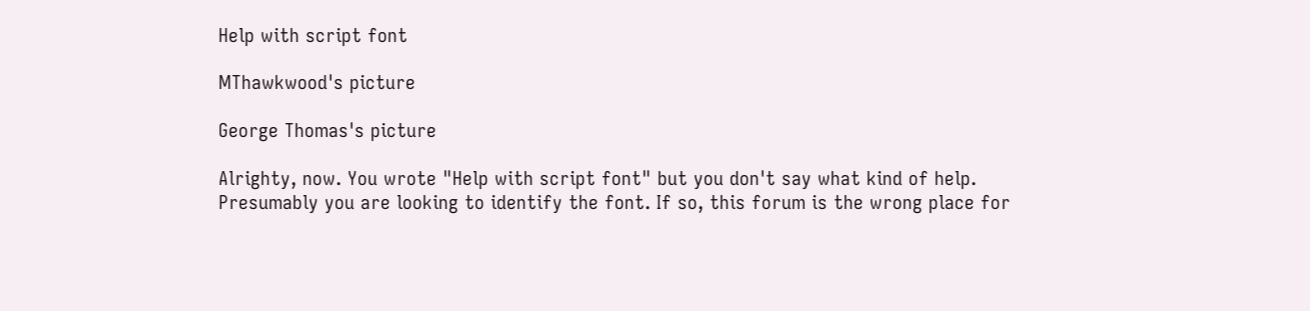Help with script font

MThawkwood's picture

George Thomas's picture

Alrighty, now. You wrote "Help with script font" but you don't say what kind of help. Presumably you are looking to identify the font. If so, this forum is the wrong place for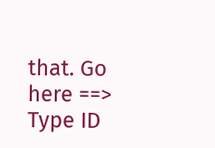that. Go here ==> Type ID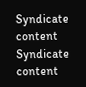Syndicate content Syndicate content